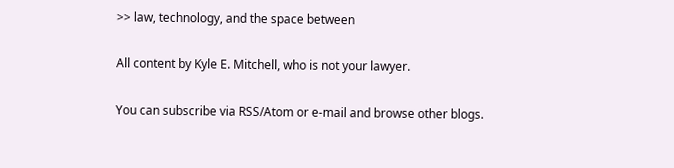>> law, technology, and the space between

All content by Kyle E. Mitchell, who is not your lawyer.

You can subscribe via RSS/Atom or e-mail and browse other blogs.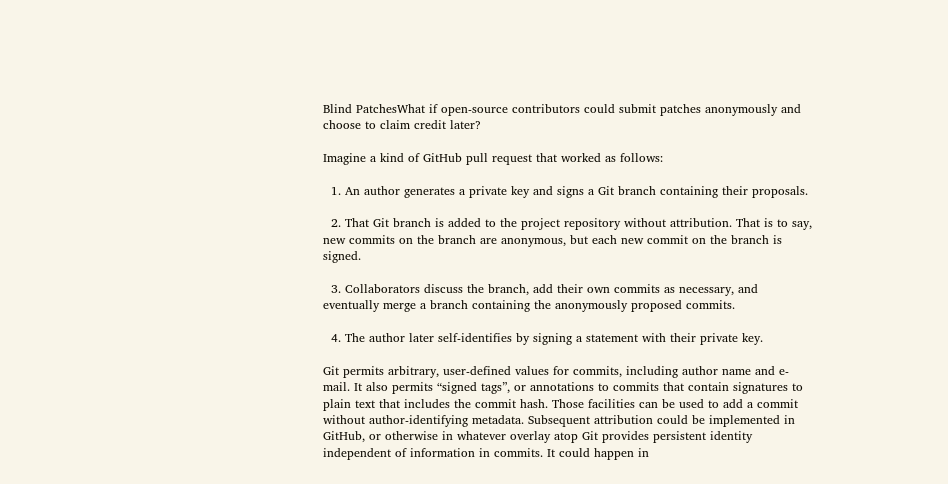Blind PatchesWhat if open-source contributors could submit patches anonymously and choose to claim credit later?

Imagine a kind of GitHub pull request that worked as follows:

  1. An author generates a private key and signs a Git branch containing their proposals.

  2. That Git branch is added to the project repository without attribution. That is to say, new commits on the branch are anonymous, but each new commit on the branch is signed.

  3. Collaborators discuss the branch, add their own commits as necessary, and eventually merge a branch containing the anonymously proposed commits.

  4. The author later self-identifies by signing a statement with their private key.

Git permits arbitrary, user-defined values for commits, including author name and e-mail. It also permits “signed tags”, or annotations to commits that contain signatures to plain text that includes the commit hash. Those facilities can be used to add a commit without author-identifying metadata. Subsequent attribution could be implemented in GitHub, or otherwise in whatever overlay atop Git provides persistent identity independent of information in commits. It could happen in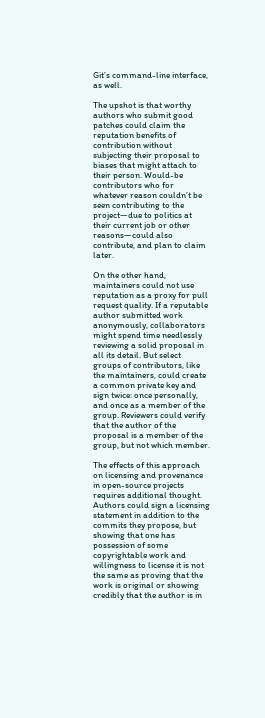Git’s command-line interface, as well.

The upshot is that worthy authors who submit good patches could claim the reputation benefits of contribution without subjecting their proposal to biases that might attach to their person. Would-be contributors who for whatever reason couldn’t be seen contributing to the project—due to politics at their current job or other reasons—could also contribute, and plan to claim later.

On the other hand, maintainers could not use reputation as a proxy for pull request quality. If a reputable author submitted work anonymously, collaborators might spend time needlessly reviewing a solid proposal in all its detail. But select groups of contributors, like the maintainers, could create a common private key and sign twice: once personally, and once as a member of the group. Reviewers could verify that the author of the proposal is a member of the group, but not which member.

The effects of this approach on licensing and provenance in open-source projects requires additional thought. Authors could sign a licensing statement in addition to the commits they propose, but showing that one has possession of some copyrightable work and willingness to license it is not the same as proving that the work is original or showing credibly that the author is in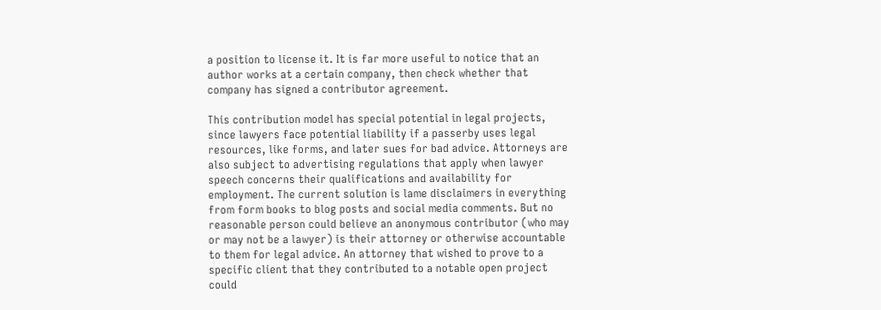a position to license it. It is far more useful to notice that an author works at a certain company, then check whether that company has signed a contributor agreement.

This contribution model has special potential in legal projects, since lawyers face potential liability if a passerby uses legal resources, like forms, and later sues for bad advice. Attorneys are also subject to advertising regulations that apply when lawyer speech concerns their qualifications and availability for employment. The current solution is lame disclaimers in everything from form books to blog posts and social media comments. But no reasonable person could believe an anonymous contributor (who may or may not be a lawyer) is their attorney or otherwise accountable to them for legal advice. An attorney that wished to prove to a specific client that they contributed to a notable open project could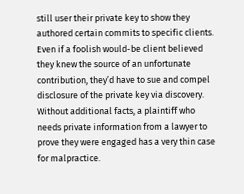still user their private key to show they authored certain commits to specific clients. Even if a foolish would-be client believed they knew the source of an unfortunate contribution, they’d have to sue and compel disclosure of the private key via discovery. Without additional facts, a plaintiff who needs private information from a lawyer to prove they were engaged has a very thin case for malpractice.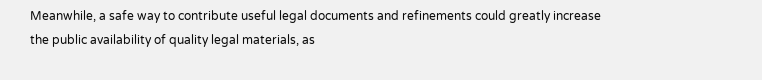Meanwhile, a safe way to contribute useful legal documents and refinements could greatly increase the public availability of quality legal materials, as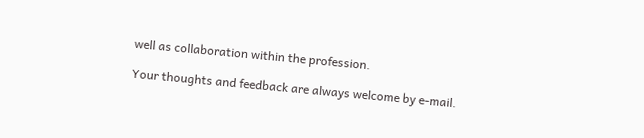well as collaboration within the profession.

Your thoughts and feedback are always welcome by e-mail.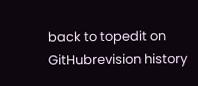back to topedit on GitHubrevision history